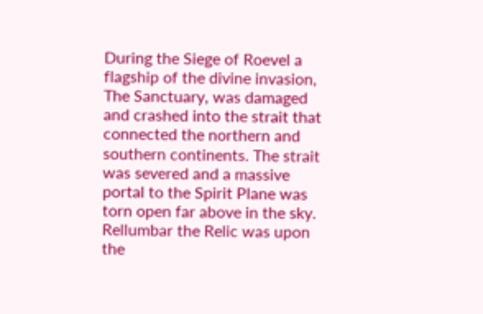During the Siege of Roevel a flagship of the divine invasion, The Sanctuary, was damaged and crashed into the strait that connected the northern and southern continents. The strait was severed and a massive portal to the Spirit Plane was torn open far above in the sky. Rellumbar the Relic was upon the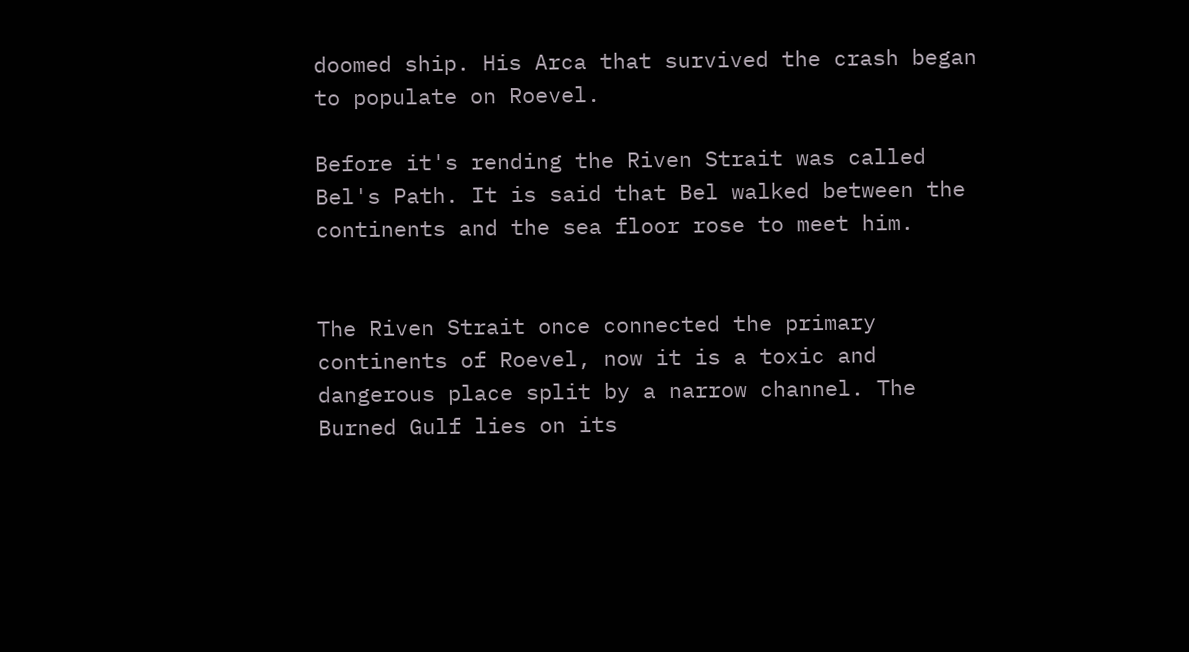doomed ship. His Arca that survived the crash began to populate on Roevel.

Before it's rending the Riven Strait was called Bel's Path. It is said that Bel walked between the continents and the sea floor rose to meet him.


The Riven Strait once connected the primary continents of Roevel, now it is a toxic and dangerous place split by a narrow channel. The Burned Gulf lies on its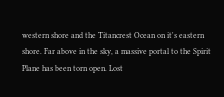western shore and the Titancrest Ocean on it's eastern shore. Far above in the sky, a massive portal to the Spirit Plane has been torn open. Lost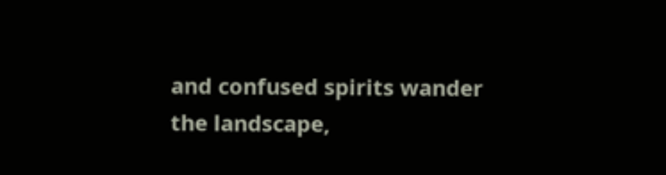and confused spirits wander the landscape,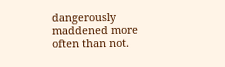dangerously maddened more often than not.